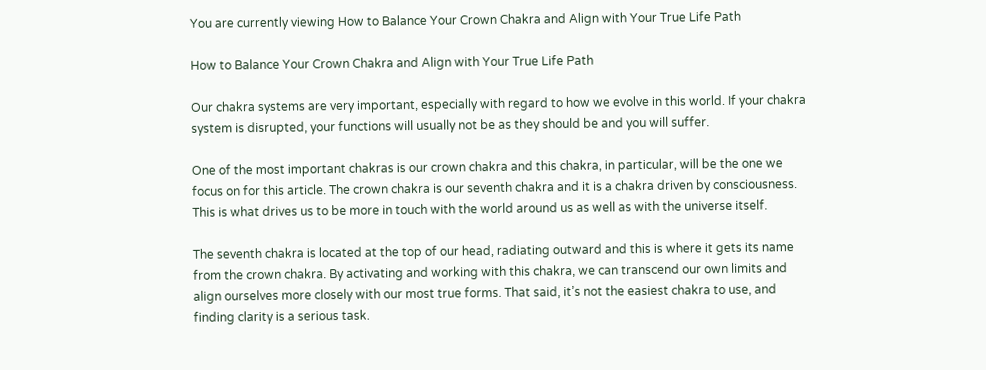You are currently viewing How to Balance Your Crown Chakra and Align with Your True Life Path

How to Balance Your Crown Chakra and Align with Your True Life Path

Our chakra systems are very important, especially with regard to how we evolve in this world. If your chakra system is disrupted, your functions will usually not be as they should be and you will suffer.

One of the most important chakras is our crown chakra and this chakra, in particular, will be the one we focus on for this article. The crown chakra is our seventh chakra and it is a chakra driven by consciousness. This is what drives us to be more in touch with the world around us as well as with the universe itself.

The seventh chakra is located at the top of our head, radiating outward and this is where it gets its name from the crown chakra. By activating and working with this chakra, we can transcend our own limits and align ourselves more closely with our most true forms. That said, it’s not the easiest chakra to use, and finding clarity is a serious task.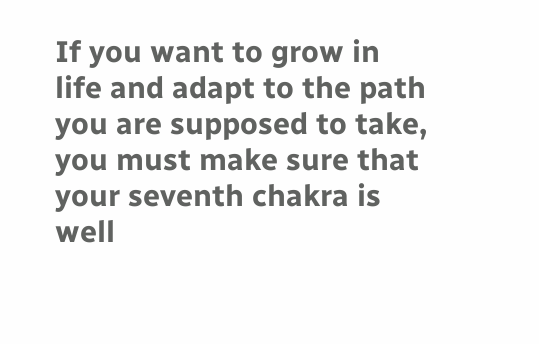If you want to grow in life and adapt to the path you are supposed to take, you must make sure that your seventh chakra is well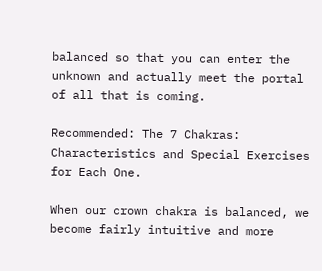balanced so that you can enter the unknown and actually meet the portal of all that is coming.

Recommended: The 7 Chakras: Characteristics and Special Exercises for Each One.

When our crown chakra is balanced, we become fairly intuitive and more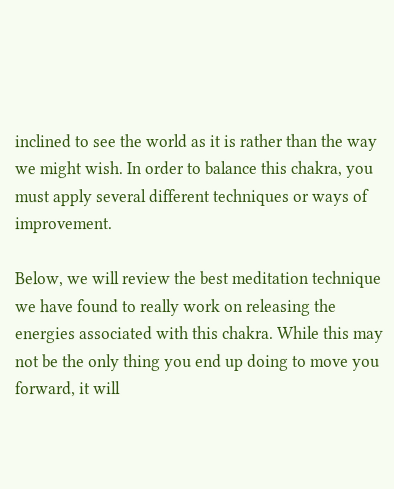inclined to see the world as it is rather than the way we might wish. In order to balance this chakra, you must apply several different techniques or ways of improvement.

Below, we will review the best meditation technique we have found to really work on releasing the energies associated with this chakra. While this may not be the only thing you end up doing to move you forward, it will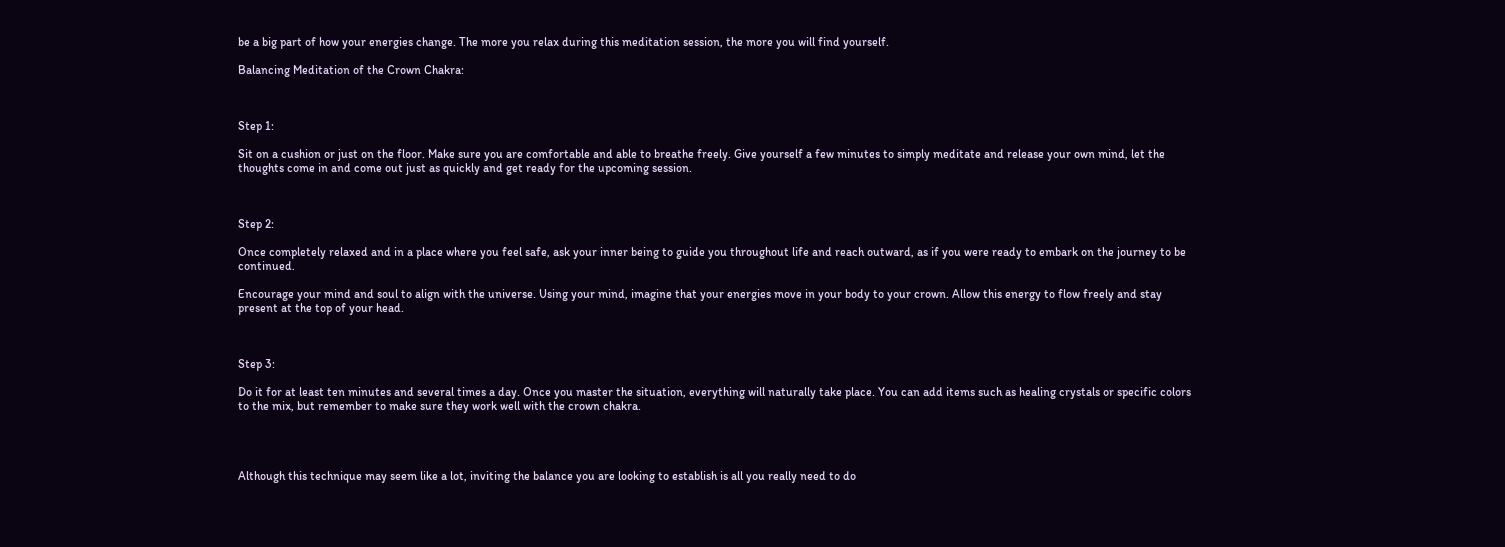be a big part of how your energies change. The more you relax during this meditation session, the more you will find yourself.

Balancing Meditation of the Crown Chakra:



Step 1:

Sit on a cushion or just on the floor. Make sure you are comfortable and able to breathe freely. Give yourself a few minutes to simply meditate and release your own mind, let the thoughts come in and come out just as quickly and get ready for the upcoming session.



Step 2:

Once completely relaxed and in a place where you feel safe, ask your inner being to guide you throughout life and reach outward, as if you were ready to embark on the journey to be continued.

Encourage your mind and soul to align with the universe. Using your mind, imagine that your energies move in your body to your crown. Allow this energy to flow freely and stay present at the top of your head.



Step 3:

Do it for at least ten minutes and several times a day. Once you master the situation, everything will naturally take place. You can add items such as healing crystals or specific colors to the mix, but remember to make sure they work well with the crown chakra.




Although this technique may seem like a lot, inviting the balance you are looking to establish is all you really need to do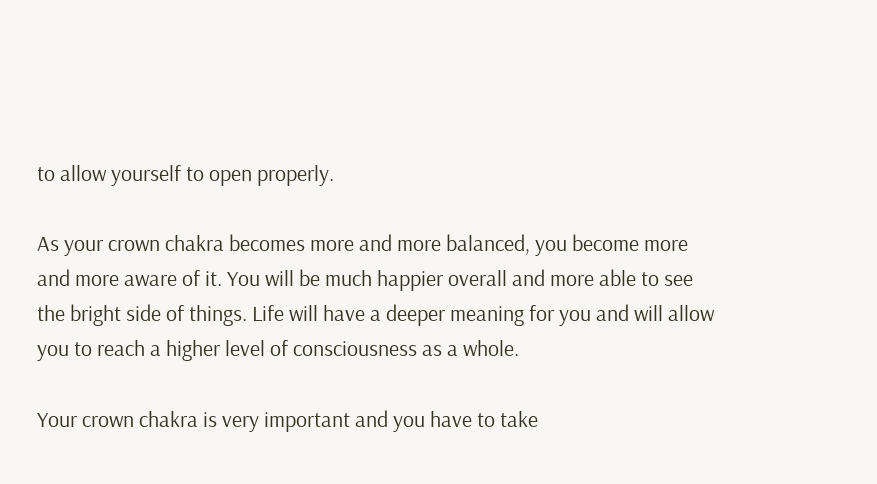to allow yourself to open properly.

As your crown chakra becomes more and more balanced, you become more and more aware of it. You will be much happier overall and more able to see the bright side of things. Life will have a deeper meaning for you and will allow you to reach a higher level of consciousness as a whole.

Your crown chakra is very important and you have to take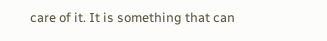care of it. It is something that can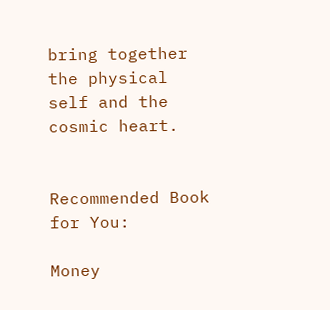bring together the physical self and the cosmic heart.


Recommended Book for You:

Money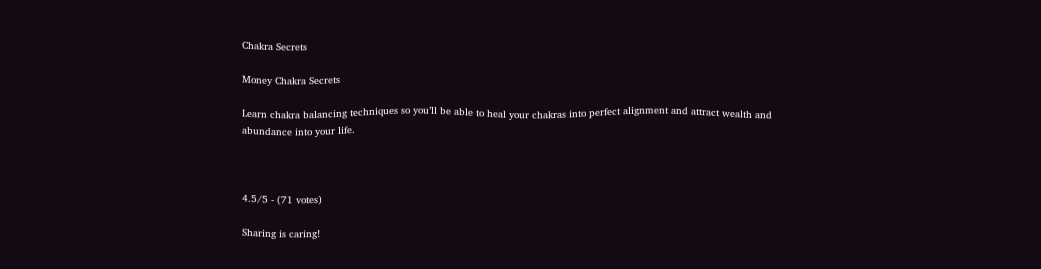Chakra Secrets

Money Chakra Secrets

Learn chakra balancing techniques so you’ll be able to heal your chakras into perfect alignment and attract wealth and abundance into your life.



4.5/5 - (71 votes)

Sharing is caring!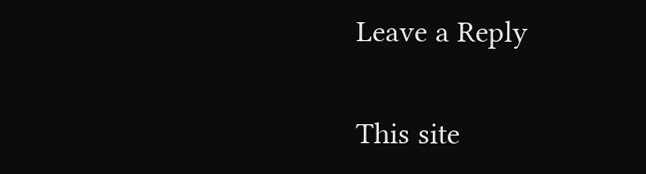Leave a Reply

This site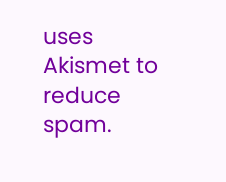uses Akismet to reduce spam.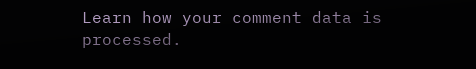Learn how your comment data is processed.